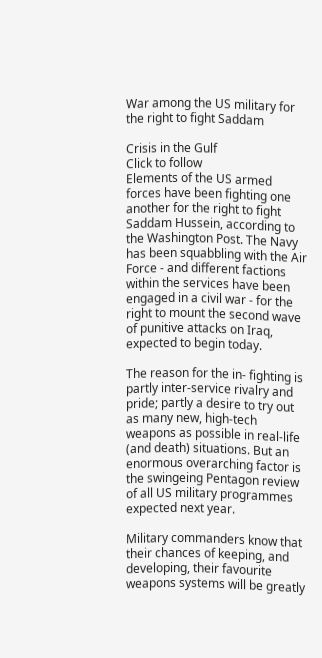War among the US military for the right to fight Saddam

Crisis in the Gulf
Click to follow
Elements of the US armed forces have been fighting one another for the right to fight Saddam Hussein, according to the Washington Post. The Navy has been squabbling with the Air Force - and different factions within the services have been engaged in a civil war - for the right to mount the second wave of punitive attacks on Iraq, expected to begin today.

The reason for the in- fighting is partly inter-service rivalry and pride; partly a desire to try out as many new, high-tech weapons as possible in real-life (and death) situations. But an enormous overarching factor is the swingeing Pentagon review of all US military programmes expected next year.

Military commanders know that their chances of keeping, and developing, their favourite weapons systems will be greatly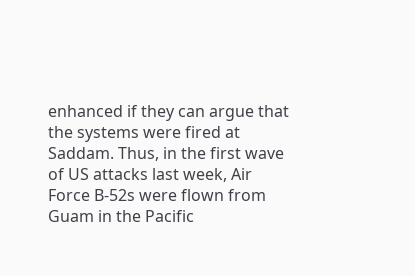enhanced if they can argue that the systems were fired at Saddam. Thus, in the first wave of US attacks last week, Air Force B-52s were flown from Guam in the Pacific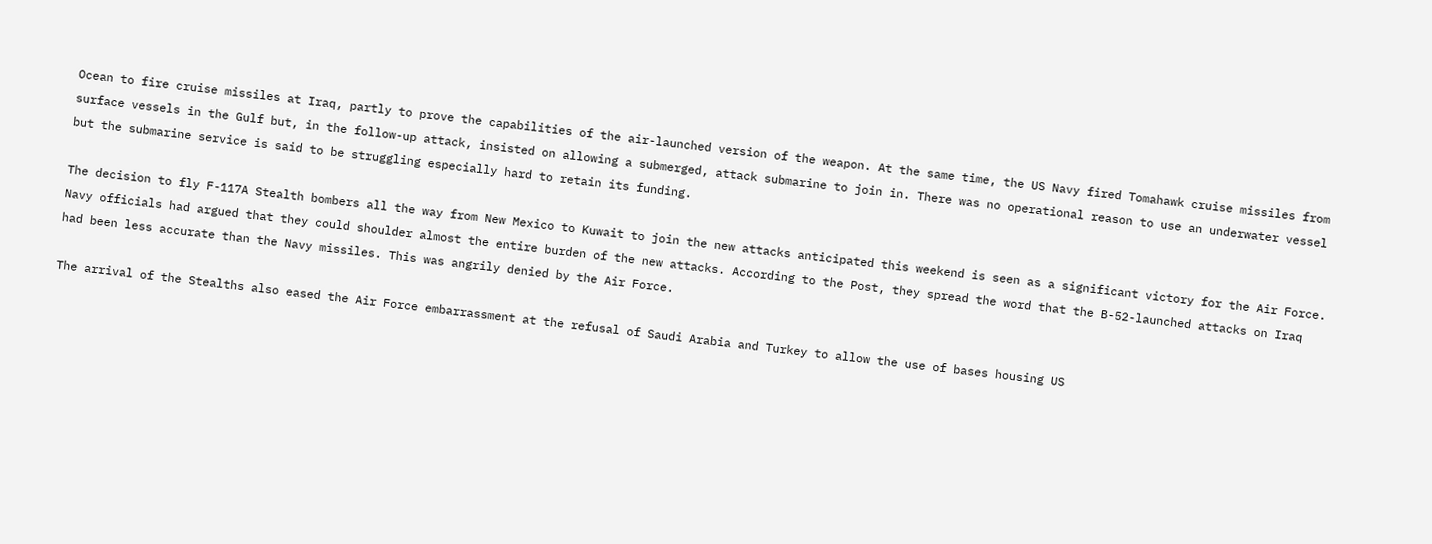Ocean to fire cruise missiles at Iraq, partly to prove the capabilities of the air-launched version of the weapon. At the same time, the US Navy fired Tomahawk cruise missiles from surface vessels in the Gulf but, in the follow-up attack, insisted on allowing a submerged, attack submarine to join in. There was no operational reason to use an underwater vessel but the submarine service is said to be struggling especially hard to retain its funding.

The decision to fly F-117A Stealth bombers all the way from New Mexico to Kuwait to join the new attacks anticipated this weekend is seen as a significant victory for the Air Force. Navy officials had argued that they could shoulder almost the entire burden of the new attacks. According to the Post, they spread the word that the B-52-launched attacks on Iraq had been less accurate than the Navy missiles. This was angrily denied by the Air Force.

The arrival of the Stealths also eased the Air Force embarrassment at the refusal of Saudi Arabia and Turkey to allow the use of bases housing US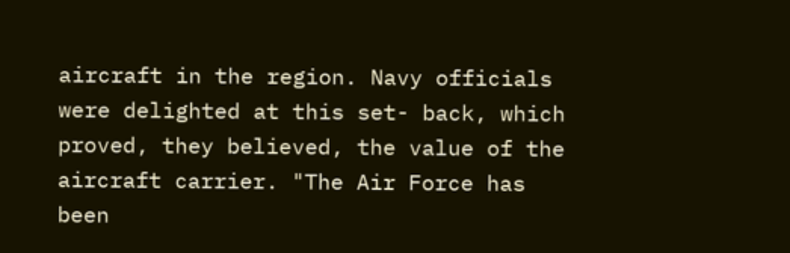aircraft in the region. Navy officials were delighted at this set- back, which proved, they believed, the value of the aircraft carrier. "The Air Force has been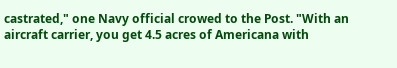castrated," one Navy official crowed to the Post. "With an aircraft carrier, you get 4.5 acres of Americana with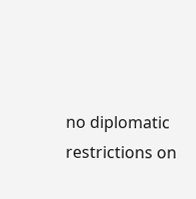no diplomatic restrictions on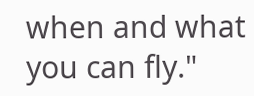when and what you can fly."